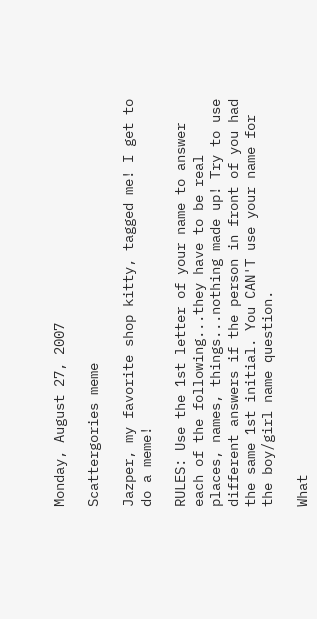Monday, August 27, 2007

Scattergories meme

Jazper, my favorite shop kitty, tagged me! I get to do a meme!

RULES: Use the 1st letter of your name to answer each of the following...they have to be real places, names, things...nothing made up! Try to use different answers if the person in front of you had the same 1st initial. You CAN'T use your name for the boy/girl name question.

What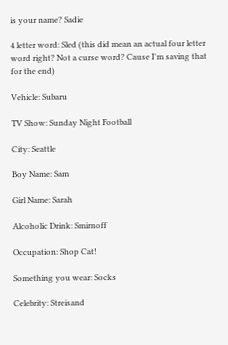is your name? Sadie

4 letter word: Sled (this did mean an actual four letter word right? Not a curse word? Cause I'm saving that for the end)

Vehicle: Subaru

TV Show: Sunday Night Football

City: Seattle

Boy Name: Sam

Girl Name: Sarah

Alcoholic Drink: Smirnoff

Occupation: Shop Cat!

Something you wear: Socks

Celebrity: Streisand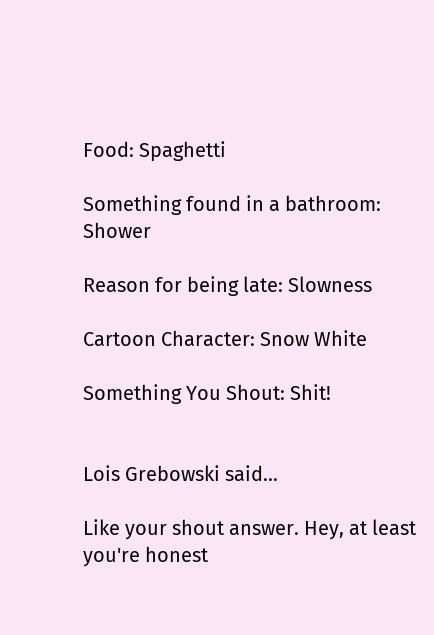Food: Spaghetti

Something found in a bathroom: Shower

Reason for being late: Slowness

Cartoon Character: Snow White

Something You Shout: Shit!


Lois Grebowski said...

Like your shout answer. Hey, at least you're honest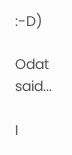:-D)

Odat said...

I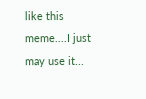like this meme....I just may use it...